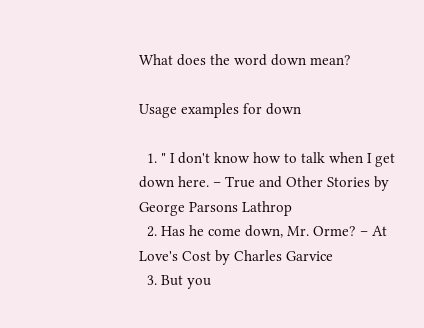What does the word down mean?

Usage examples for down

  1. " I don't know how to talk when I get down here. – True and Other Stories by George Parsons Lathrop
  2. Has he come down, Mr. Orme? – At Love's Cost by Charles Garvice
  3. But you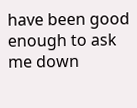have been good enough to ask me down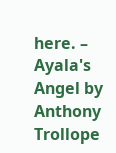here. – Ayala's Angel by Anthony Trollope